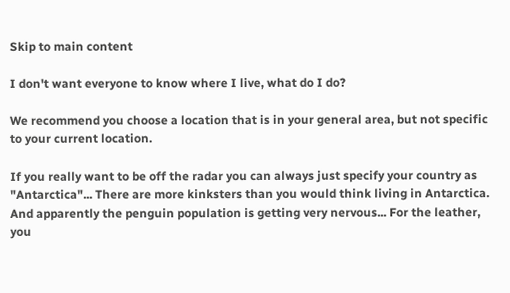Skip to main content

I don't want everyone to know where I live, what do I do?

We recommend you choose a location that is in your general area, but not specific to your current location.

If you really want to be off the radar you can always just specify your country as "Antarctica"... There are more kinksters than you would think living in Antarctica. And apparently the penguin population is getting very nervous... For the leather, you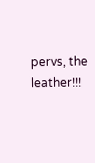pervs, the leather!!!